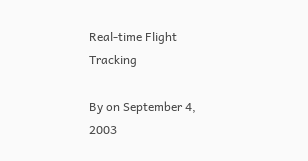Real-time Flight Tracking

By on September 4, 2003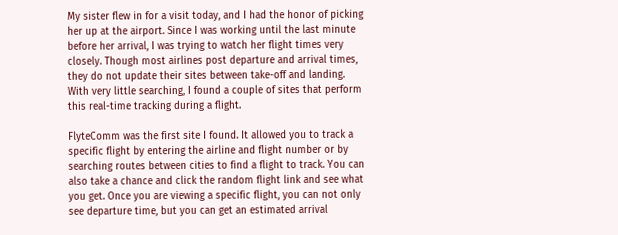My sister flew in for a visit today, and I had the honor of picking her up at the airport. Since I was working until the last minute before her arrival, I was trying to watch her flight times very closely. Though most airlines post departure and arrival times, they do not update their sites between take-off and landing. With very little searching, I found a couple of sites that perform this real-time tracking during a flight.

FlyteComm was the first site I found. It allowed you to track a specific flight by entering the airline and flight number or by searching routes between cities to find a flight to track. You can also take a chance and click the random flight link and see what you get. Once you are viewing a specific flight, you can not only see departure time, but you can get an estimated arrival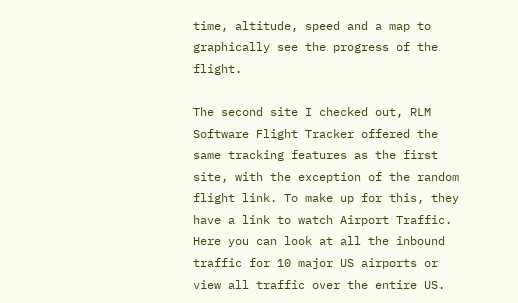time, altitude, speed and a map to graphically see the progress of the flight.

The second site I checked out, RLM Software Flight Tracker offered the same tracking features as the first site, with the exception of the random flight link. To make up for this, they have a link to watch Airport Traffic. Here you can look at all the inbound traffic for 10 major US airports or view all traffic over the entire US.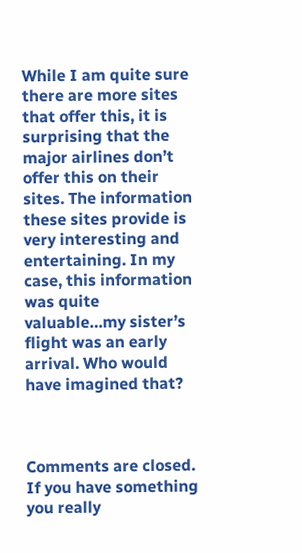While I am quite sure there are more sites that offer this, it is surprising that the major airlines don’t offer this on their sites. The information these sites provide is very interesting and entertaining. In my case, this information was quite valuable…my sister’s flight was an early arrival. Who would have imagined that?



Comments are closed. If you have something you really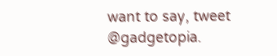want to say, tweet @gadgetopia.